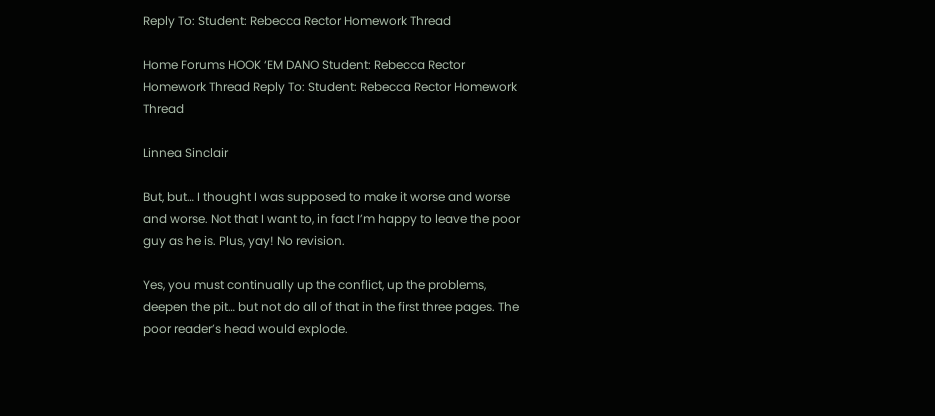Reply To: Student: Rebecca Rector Homework Thread

Home Forums HOOK ‘EM DANO Student: Rebecca Rector Homework Thread Reply To: Student: Rebecca Rector Homework Thread

Linnea Sinclair

But, but… I thought I was supposed to make it worse and worse and worse. Not that I want to, in fact I’m happy to leave the poor guy as he is. Plus, yay! No revision.

Yes, you must continually up the conflict, up the problems, deepen the pit… but not do all of that in the first three pages. The poor reader’s head would explode.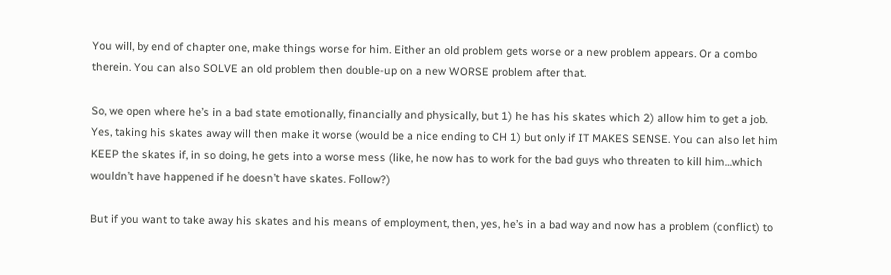You will, by end of chapter one, make things worse for him. Either an old problem gets worse or a new problem appears. Or a combo therein. You can also SOLVE an old problem then double-up on a new WORSE problem after that.

So, we open where he’s in a bad state emotionally, financially and physically, but 1) he has his skates which 2) allow him to get a job. Yes, taking his skates away will then make it worse (would be a nice ending to CH 1) but only if IT MAKES SENSE. You can also let him KEEP the skates if, in so doing, he gets into a worse mess (like, he now has to work for the bad guys who threaten to kill him…which wouldn’t have happened if he doesn’t have skates. Follow?)

But if you want to take away his skates and his means of employment, then, yes, he’s in a bad way and now has a problem (conflict) to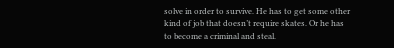solve in order to survive. He has to get some other kind of job that doesn’t require skates. Or he has to become a criminal and steal.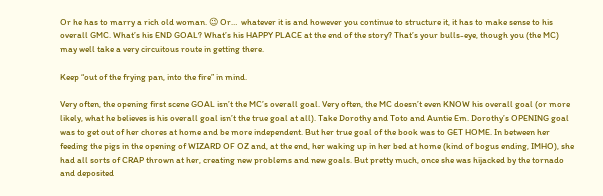Or he has to marry a rich old woman. 😉 Or…  whatever it is and however you continue to structure it, it has to make sense to his overall GMC. What’s his END GOAL? What’s his HAPPY PLACE at the end of the story? That’s your bulls-eye, though you (the MC) may well take a very circuitous route in getting there.

Keep “out of the frying pan, into the fire” in mind.

Very often, the opening first scene GOAL isn’t the MC’s overall goal. Very often, the MC doesn’t even KNOW his overall goal (or more likely, what he believes is his overall goal isn’t the true goal at all). Take Dorothy and Toto and Auntie Em. Dorothy’s OPENING goal was to get out of her chores at home and be more independent. But her true goal of the book was to GET HOME. In between her feeding the pigs in the opening of WIZARD OF OZ and, at the end, her waking up in her bed at home (kind of bogus ending, IMHO), she had all sorts of CRAP thrown at her, creating new problems and new goals. But pretty much, once she was hijacked by the tornado and deposited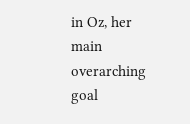in Oz, her main overarching goal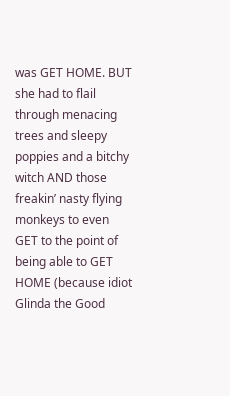was GET HOME. BUT she had to flail through menacing trees and sleepy poppies and a bitchy witch AND those freakin’ nasty flying monkeys to even GET to the point of being able to GET HOME (because idiot Glinda the Good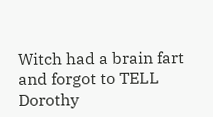Witch had a brain fart and forgot to TELL Dorothy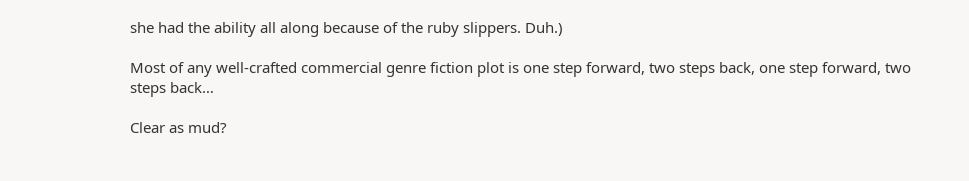she had the ability all along because of the ruby slippers. Duh.)

Most of any well-crafted commercial genre fiction plot is one step forward, two steps back, one step forward, two steps back…

Clear as mud?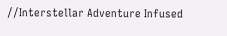//Interstellar Adventure Infused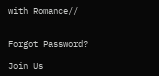with Romance//


Forgot Password?

Join Us